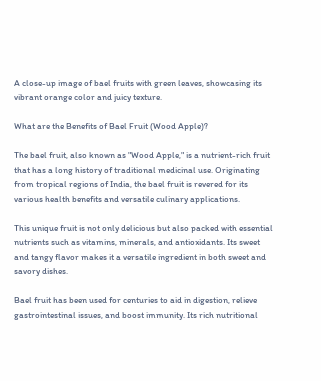A close-up image of bael fruits with green leaves, showcasing its vibrant orange color and juicy texture.

What are the Benefits of Bael Fruit (Wood Apple)?

The bael fruit, also known as "Wood Apple," is a nutrient-rich fruit that has a long history of traditional medicinal use. Originating from tropical regions of India, the bael fruit is revered for its various health benefits and versatile culinary applications.

This unique fruit is not only delicious but also packed with essential nutrients such as vitamins, minerals, and antioxidants. Its sweet and tangy flavor makes it a versatile ingredient in both sweet and savory dishes.

Bael fruit has been used for centuries to aid in digestion, relieve gastrointestinal issues, and boost immunity. Its rich nutritional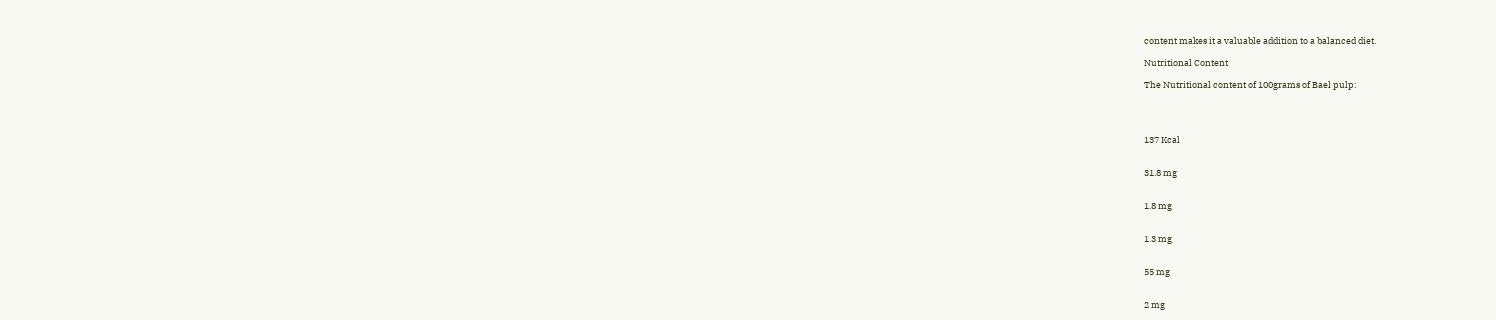content makes it a valuable addition to a balanced diet.

Nutritional Content

The Nutritional content of 100grams of Bael pulp:




137 Kcal


31.8 mg


1.8 mg


1.3 mg


55 mg


2 mg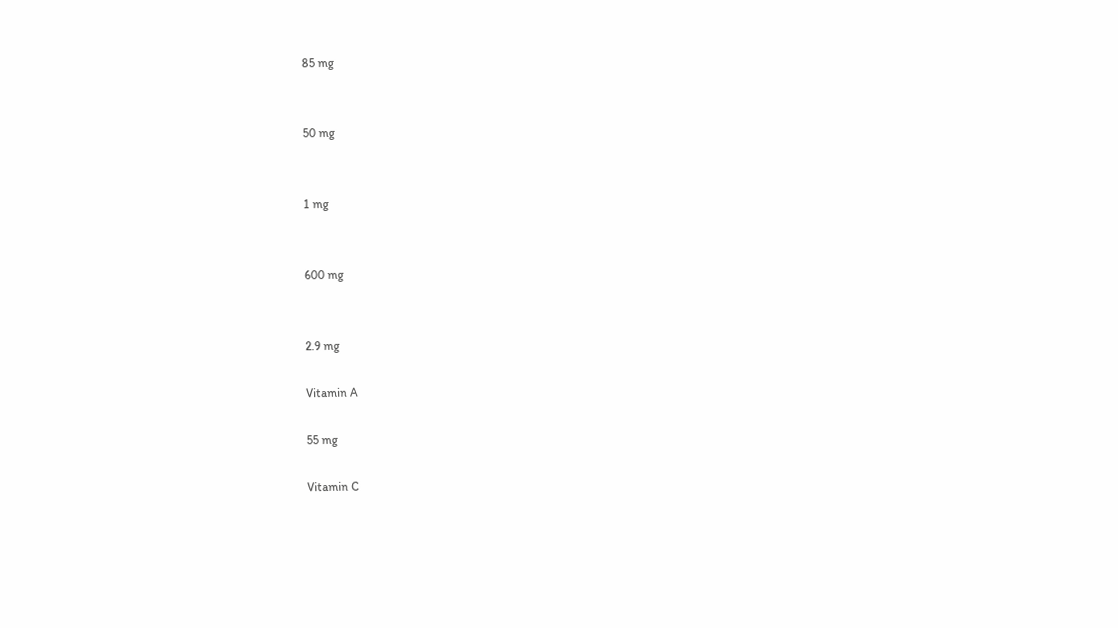85 mg


50 mg


1 mg


600 mg


2.9 mg

Vitamin A

55 mg

Vitamin C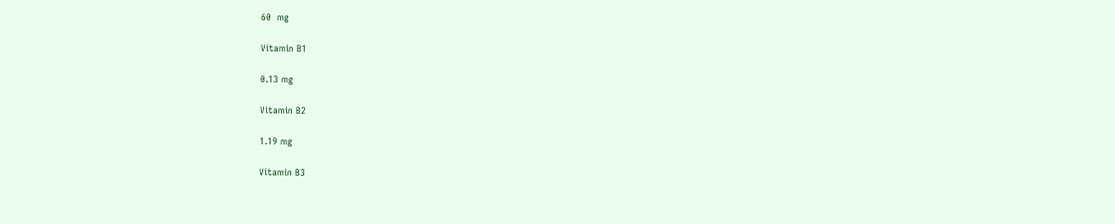60  mg

Vitamin B1

0.13 mg

Vitamin B2

1.19 mg

Vitamin B3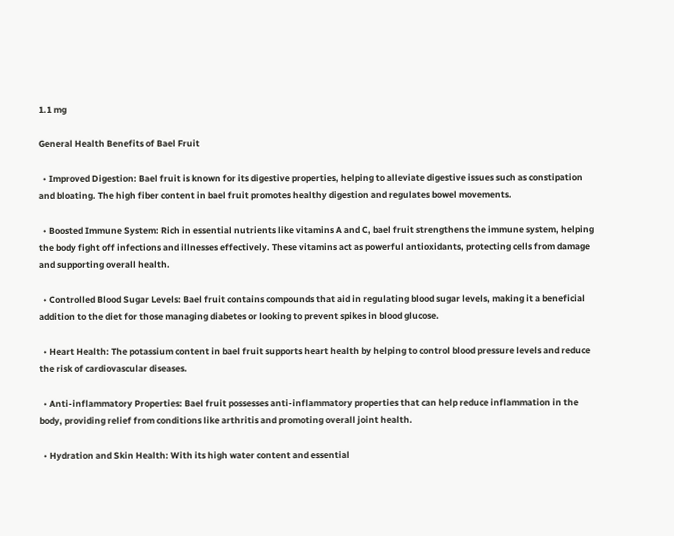1.1 mg

General Health Benefits of Bael Fruit

  • Improved Digestion: Bael fruit is known for its digestive properties, helping to alleviate digestive issues such as constipation and bloating. The high fiber content in bael fruit promotes healthy digestion and regulates bowel movements.

  • Boosted Immune System: Rich in essential nutrients like vitamins A and C, bael fruit strengthens the immune system, helping the body fight off infections and illnesses effectively. These vitamins act as powerful antioxidants, protecting cells from damage and supporting overall health.

  • Controlled Blood Sugar Levels: Bael fruit contains compounds that aid in regulating blood sugar levels, making it a beneficial addition to the diet for those managing diabetes or looking to prevent spikes in blood glucose.

  • Heart Health: The potassium content in bael fruit supports heart health by helping to control blood pressure levels and reduce the risk of cardiovascular diseases.

  • Anti-inflammatory Properties: Bael fruit possesses anti-inflammatory properties that can help reduce inflammation in the body, providing relief from conditions like arthritis and promoting overall joint health.

  • Hydration and Skin Health: With its high water content and essential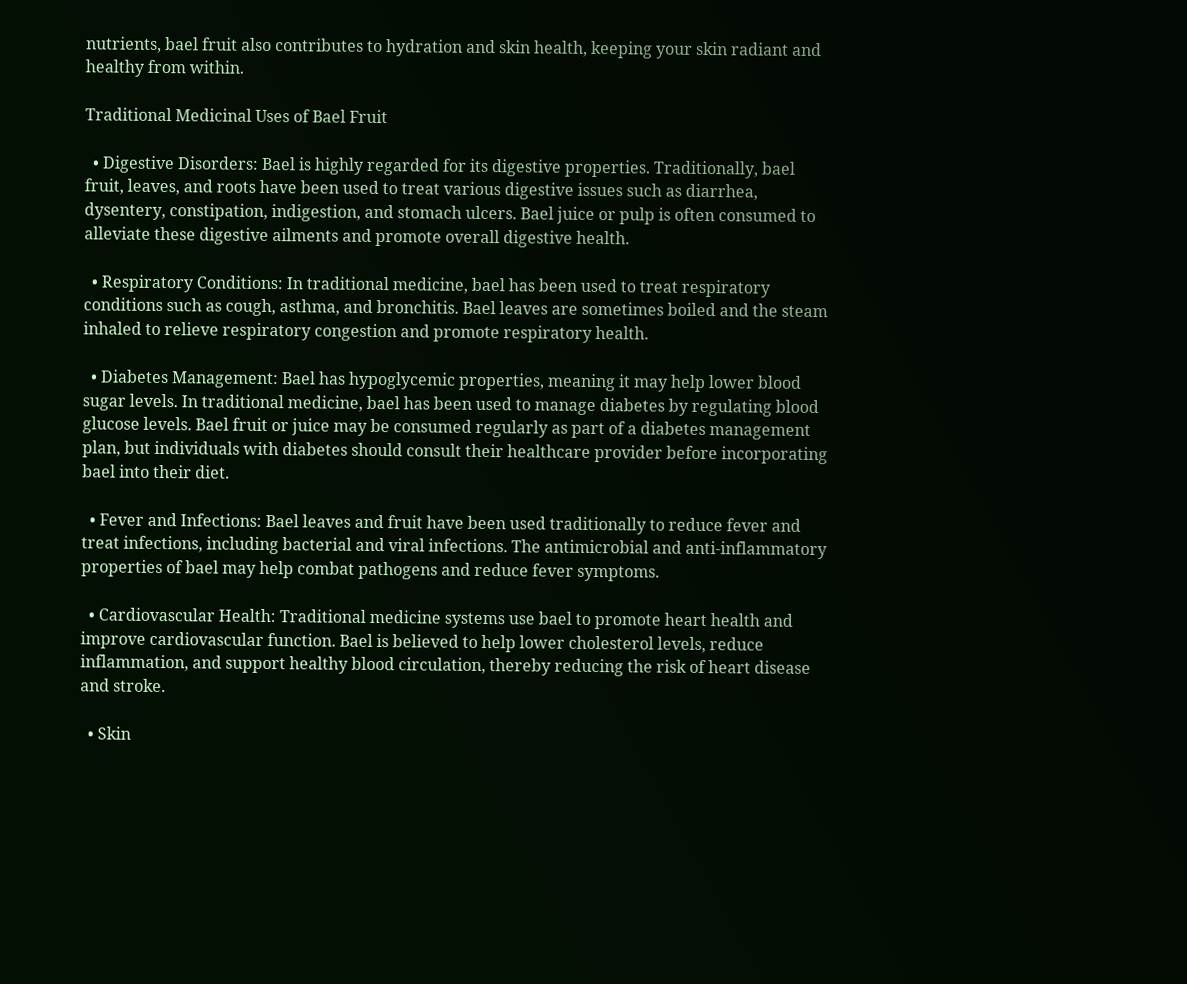nutrients, bael fruit also contributes to hydration and skin health, keeping your skin radiant and healthy from within.

Traditional Medicinal Uses of Bael Fruit

  • Digestive Disorders: Bael is highly regarded for its digestive properties. Traditionally, bael fruit, leaves, and roots have been used to treat various digestive issues such as diarrhea, dysentery, constipation, indigestion, and stomach ulcers. Bael juice or pulp is often consumed to alleviate these digestive ailments and promote overall digestive health.

  • Respiratory Conditions: In traditional medicine, bael has been used to treat respiratory conditions such as cough, asthma, and bronchitis. Bael leaves are sometimes boiled and the steam inhaled to relieve respiratory congestion and promote respiratory health.

  • Diabetes Management: Bael has hypoglycemic properties, meaning it may help lower blood sugar levels. In traditional medicine, bael has been used to manage diabetes by regulating blood glucose levels. Bael fruit or juice may be consumed regularly as part of a diabetes management plan, but individuals with diabetes should consult their healthcare provider before incorporating bael into their diet.

  • Fever and Infections: Bael leaves and fruit have been used traditionally to reduce fever and treat infections, including bacterial and viral infections. The antimicrobial and anti-inflammatory properties of bael may help combat pathogens and reduce fever symptoms.

  • Cardiovascular Health: Traditional medicine systems use bael to promote heart health and improve cardiovascular function. Bael is believed to help lower cholesterol levels, reduce inflammation, and support healthy blood circulation, thereby reducing the risk of heart disease and stroke.

  • Skin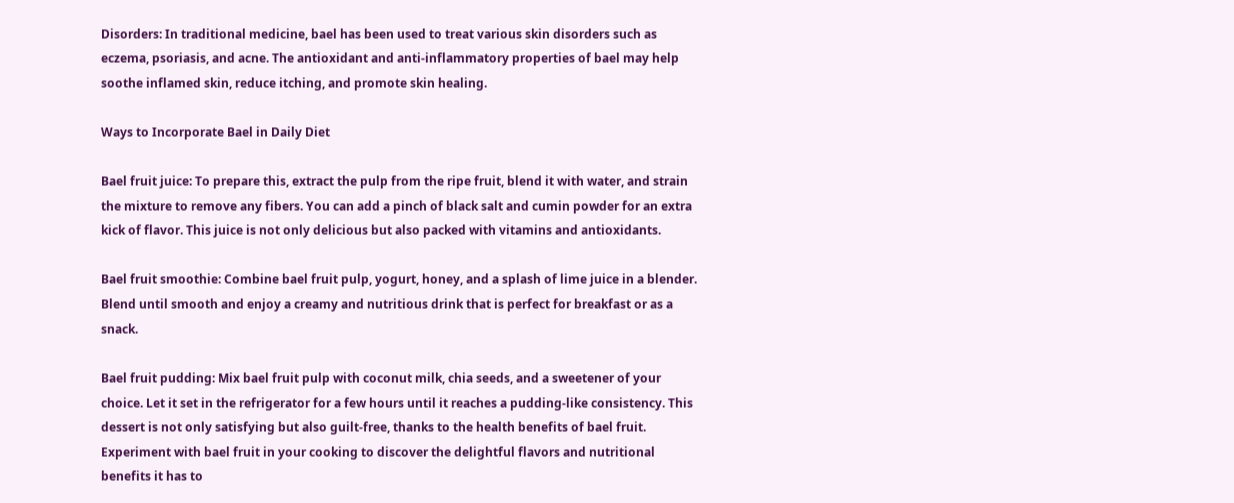Disorders: In traditional medicine, bael has been used to treat various skin disorders such as eczema, psoriasis, and acne. The antioxidant and anti-inflammatory properties of bael may help soothe inflamed skin, reduce itching, and promote skin healing.

Ways to Incorporate Bael in Daily Diet

Bael fruit juice: To prepare this, extract the pulp from the ripe fruit, blend it with water, and strain the mixture to remove any fibers. You can add a pinch of black salt and cumin powder for an extra kick of flavor. This juice is not only delicious but also packed with vitamins and antioxidants.

Bael fruit smoothie: Combine bael fruit pulp, yogurt, honey, and a splash of lime juice in a blender. Blend until smooth and enjoy a creamy and nutritious drink that is perfect for breakfast or as a snack.

Bael fruit pudding: Mix bael fruit pulp with coconut milk, chia seeds, and a sweetener of your choice. Let it set in the refrigerator for a few hours until it reaches a pudding-like consistency. This dessert is not only satisfying but also guilt-free, thanks to the health benefits of bael fruit. Experiment with bael fruit in your cooking to discover the delightful flavors and nutritional benefits it has to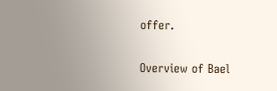offer.

Overview of Bael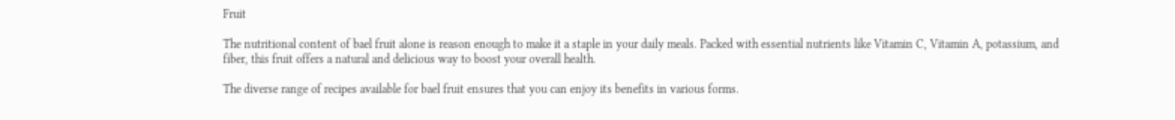Fruit

The nutritional content of bael fruit alone is reason enough to make it a staple in your daily meals. Packed with essential nutrients like Vitamin C, Vitamin A, potassium, and fiber, this fruit offers a natural and delicious way to boost your overall health.

The diverse range of recipes available for bael fruit ensures that you can enjoy its benefits in various forms.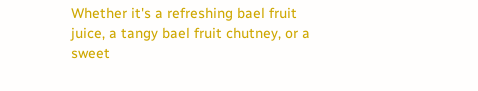Whether it's a refreshing bael fruit juice, a tangy bael fruit chutney, or a sweet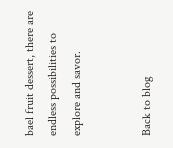bael fruit dessert, there are endless possibilities to explore and savor.


Back to blog